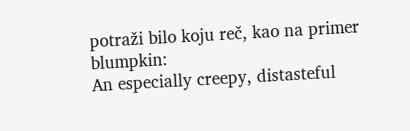potraži bilo koju reč, kao na primer blumpkin:
An especially creepy, distasteful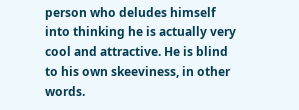person who deludes himself into thinking he is actually very cool and attractive. He is blind to his own skeeviness, in other words.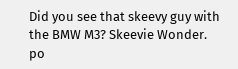Did you see that skeevy guy with the BMW M3? Skeevie Wonder.
po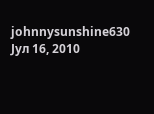johnnysunshine630 Јул 16, 2010